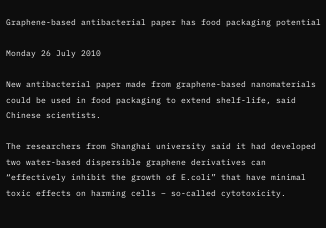Graphene-based antibacterial paper has food packaging potential

Monday 26 July 2010

New antibacterial paper made from graphene-based nanomaterials could be used in food packaging to extend shelf-life, said Chinese scientists.

The researchers from Shanghai university said it had developed two water-based dispersible graphene derivatives can “effectively inhibit the growth of E.coli” that have minimal toxic effects on harming cells – so-called cytotoxicity.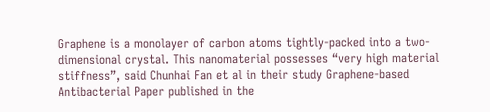Graphene is a monolayer of carbon atoms tightly-packed into a two-dimensional crystal. This nanomaterial possesses “very high material stiffness”, said Chunhai Fan et al in their study Graphene-based Antibacterial Paper published in the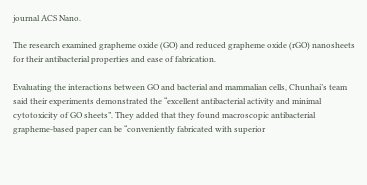journal ACS Nano.

The research examined grapheme oxide (GO) and reduced grapheme oxide (rGO) nanosheets for their antibacterial properties and ease of fabrication.

Evaluating the interactions between GO and bacterial and mammalian cells, Chunhai’s team said their experiments demonstrated the “excellent antibacterial activity and minimal cytotoxicity of GO sheets”. They added that they found macroscopic antibacterial grapheme-based paper can be “conveniently fabricated with superior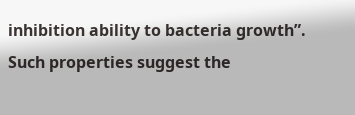inhibition ability to bacteria growth”. Such properties suggest the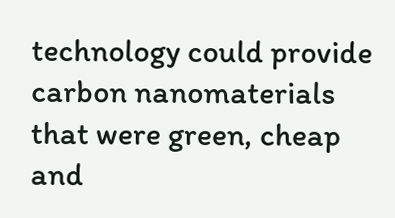technology could provide carbon nanomaterials that were green, cheap and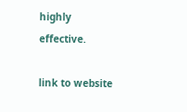highly effective.

link to website